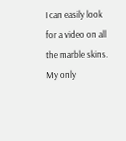I can easily look for a video on all the marble skins. My only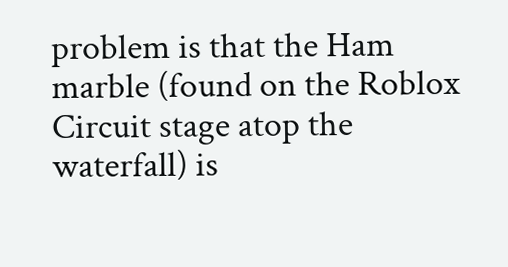problem is that the Ham marble (found on the Roblox Circuit stage atop the waterfall) is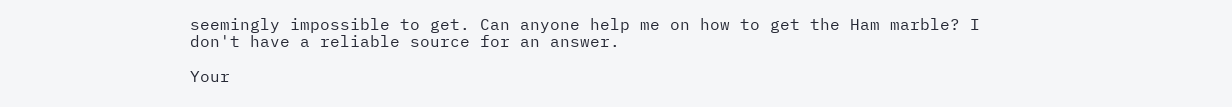seemingly impossible to get. Can anyone help me on how to get the Ham marble? I don't have a reliable source for an answer.

Your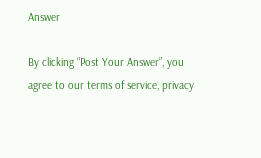Answer

By clicking “Post Your Answer”, you agree to our terms of service, privacy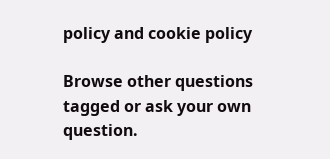policy and cookie policy

Browse other questions tagged or ask your own question.